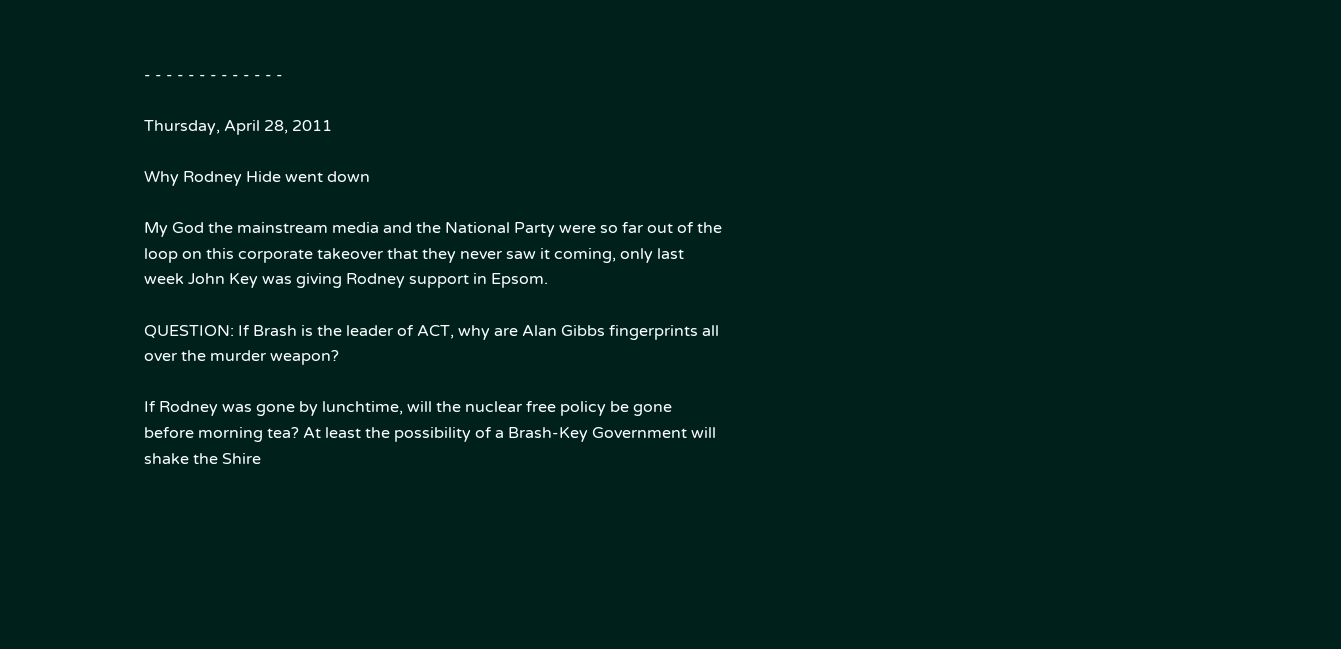- - - - - - - - - - - - -

Thursday, April 28, 2011

Why Rodney Hide went down

My God the mainstream media and the National Party were so far out of the loop on this corporate takeover that they never saw it coming, only last week John Key was giving Rodney support in Epsom.

QUESTION: If Brash is the leader of ACT, why are Alan Gibbs fingerprints all over the murder weapon?

If Rodney was gone by lunchtime, will the nuclear free policy be gone before morning tea? At least the possibility of a Brash-Key Government will shake the Shire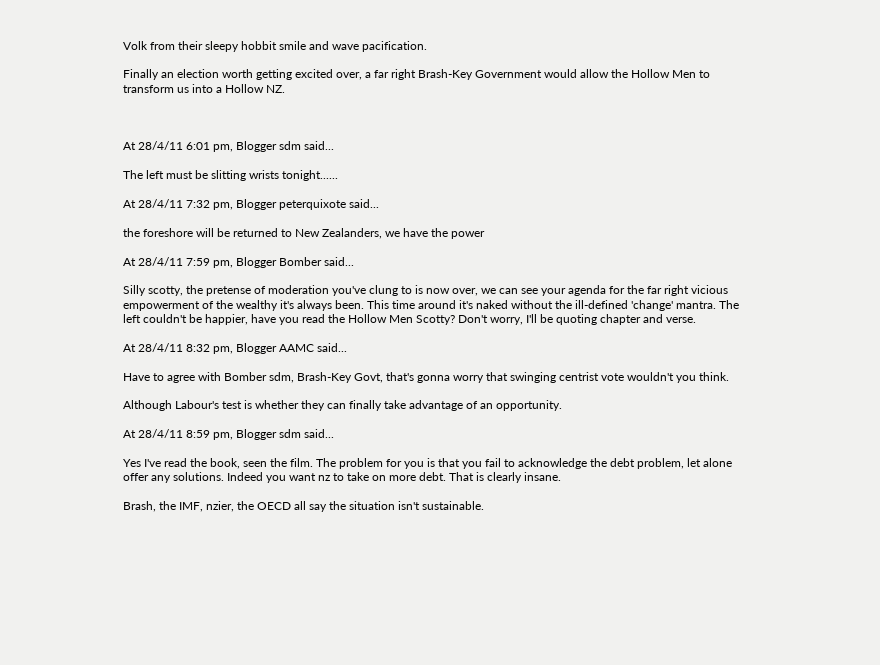Volk from their sleepy hobbit smile and wave pacification.

Finally an election worth getting excited over, a far right Brash-Key Government would allow the Hollow Men to transform us into a Hollow NZ.



At 28/4/11 6:01 pm, Blogger sdm said...

The left must be slitting wrists tonight......

At 28/4/11 7:32 pm, Blogger peterquixote said...

the foreshore will be returned to New Zealanders, we have the power

At 28/4/11 7:59 pm, Blogger Bomber said...

Silly scotty, the pretense of moderation you've clung to is now over, we can see your agenda for the far right vicious empowerment of the wealthy it's always been. This time around it's naked without the ill-defined 'change' mantra. The left couldn't be happier, have you read the Hollow Men Scotty? Don't worry, I'll be quoting chapter and verse.

At 28/4/11 8:32 pm, Blogger AAMC said...

Have to agree with Bomber sdm, Brash-Key Govt, that's gonna worry that swinging centrist vote wouldn't you think.

Although Labour's test is whether they can finally take advantage of an opportunity.

At 28/4/11 8:59 pm, Blogger sdm said...

Yes I've read the book, seen the film. The problem for you is that you fail to acknowledge the debt problem, let alone offer any solutions. Indeed you want nz to take on more debt. That is clearly insane.

Brash, the IMF, nzier, the OECD all say the situation isn't sustainable.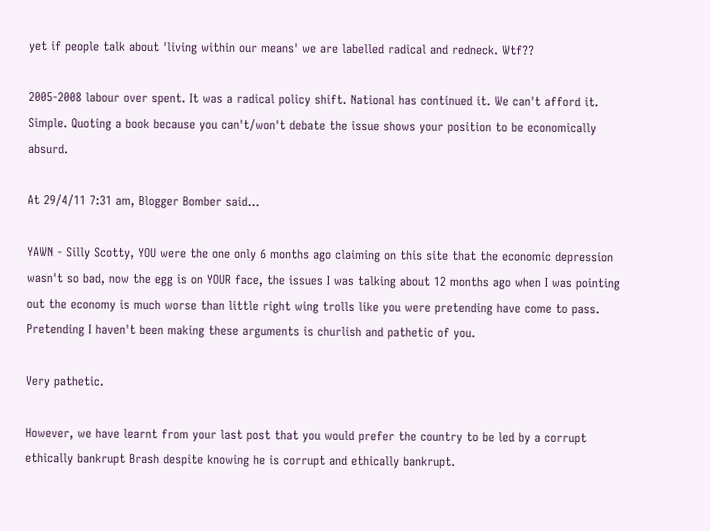yet if people talk about 'living within our means' we are labelled radical and redneck. Wtf??

2005-2008 labour over spent. It was a radical policy shift. National has continued it. We can't afford it. Simple. Quoting a book because you can't/won't debate the issue shows your position to be economically absurd.

At 29/4/11 7:31 am, Blogger Bomber said...

YAWN - Silly Scotty, YOU were the one only 6 months ago claiming on this site that the economic depression wasn't so bad, now the egg is on YOUR face, the issues I was talking about 12 months ago when I was pointing out the economy is much worse than little right wing trolls like you were pretending have come to pass. Pretending I haven't been making these arguments is churlish and pathetic of you.

Very pathetic.

However, we have learnt from your last post that you would prefer the country to be led by a corrupt ethically bankrupt Brash despite knowing he is corrupt and ethically bankrupt.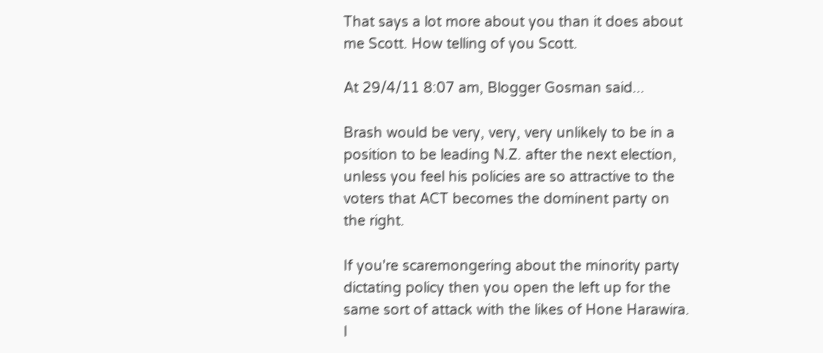That says a lot more about you than it does about me Scott. How telling of you Scott.

At 29/4/11 8:07 am, Blogger Gosman said...

Brash would be very, very, very unlikely to be in a position to be leading N.Z. after the next election, unless you feel his policies are so attractive to the voters that ACT becomes the dominent party on the right.

If you're scaremongering about the minority party dictating policy then you open the left up for the same sort of attack with the likes of Hone Harawira. I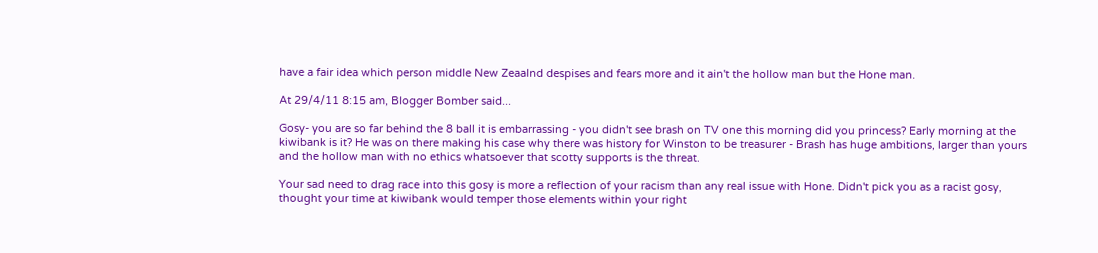have a fair idea which person middle New Zeaalnd despises and fears more and it ain't the hollow man but the Hone man.

At 29/4/11 8:15 am, Blogger Bomber said...

Gosy- you are so far behind the 8 ball it is embarrassing - you didn't see brash on TV one this morning did you princess? Early morning at the kiwibank is it? He was on there making his case why there was history for Winston to be treasurer - Brash has huge ambitions, larger than yours and the hollow man with no ethics whatsoever that scotty supports is the threat.

Your sad need to drag race into this gosy is more a reflection of your racism than any real issue with Hone. Didn't pick you as a racist gosy, thought your time at kiwibank would temper those elements within your right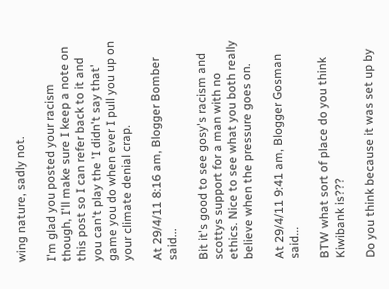wing nature, sadly not.

I'm glad you posted your racism though, I'll make sure I keep a note on this post so I can refer back to it and you can't play the 'I didn't say that' game you do when ever I pull you up on your climate denial crap.

At 29/4/11 8:16 am, Blogger Bomber said...

Bit it's good to see gosy's racism and scottys support for a man with no ethics. Nice to see what you both really believe when the pressure goes on.

At 29/4/11 9:41 am, Blogger Gosman said...

BTW what sort of place do you think Kiwibank is???

Do you think because it was set up by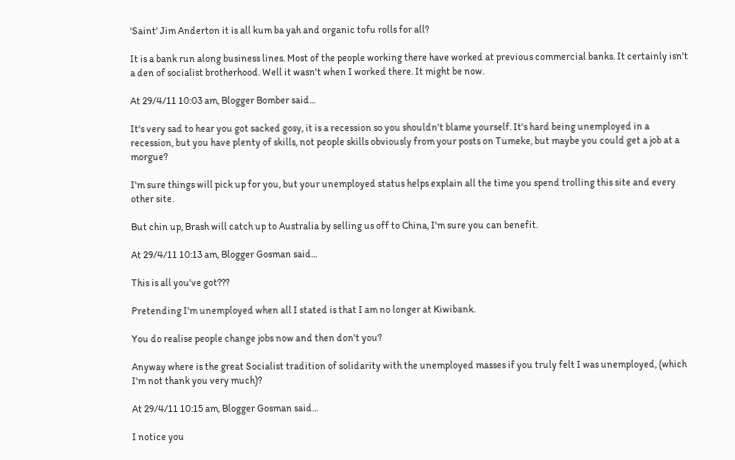'Saint' Jim Anderton it is all kum ba yah and organic tofu rolls for all?

It is a bank run along business lines. Most of the people working there have worked at previous commercial banks. It certainly isn't a den of socialist brotherhood. Well it wasn't when I worked there. It might be now.

At 29/4/11 10:03 am, Blogger Bomber said...

It's very sad to hear you got sacked gosy, it is a recession so you shouldn't blame yourself. It's hard being unemployed in a recession, but you have plenty of skills, not people skills obviously from your posts on Tumeke, but maybe you could get a job at a morgue?

I'm sure things will pick up for you, but your unemployed status helps explain all the time you spend trolling this site and every other site.

But chin up, Brash will catch up to Australia by selling us off to China, I'm sure you can benefit.

At 29/4/11 10:13 am, Blogger Gosman said...

This is all you've got???

Pretending I'm unemployed when all I stated is that I am no longer at Kiwibank.

You do realise people change jobs now and then don't you?

Anyway where is the great Socialist tradition of solidarity with the unemployed masses if you truly felt I was unemployed, (which I'm not thank you very much)?

At 29/4/11 10:15 am, Blogger Gosman said...

I notice you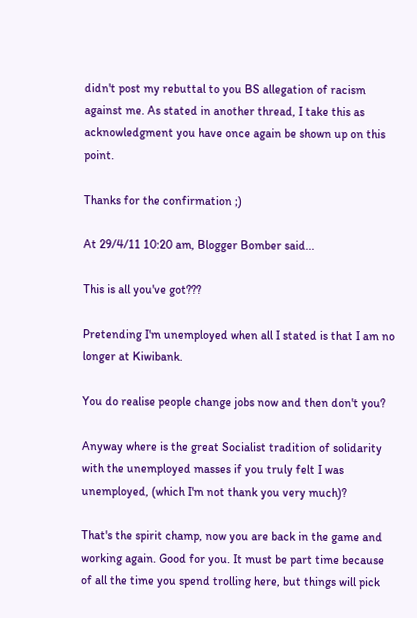didn't post my rebuttal to you BS allegation of racism against me. As stated in another thread, I take this as acknowledgment you have once again be shown up on this point.

Thanks for the confirmation ;)

At 29/4/11 10:20 am, Blogger Bomber said...

This is all you've got???

Pretending I'm unemployed when all I stated is that I am no longer at Kiwibank.

You do realise people change jobs now and then don't you?

Anyway where is the great Socialist tradition of solidarity with the unemployed masses if you truly felt I was unemployed, (which I'm not thank you very much)?

That's the spirit champ, now you are back in the game and working again. Good for you. It must be part time because of all the time you spend trolling here, but things will pick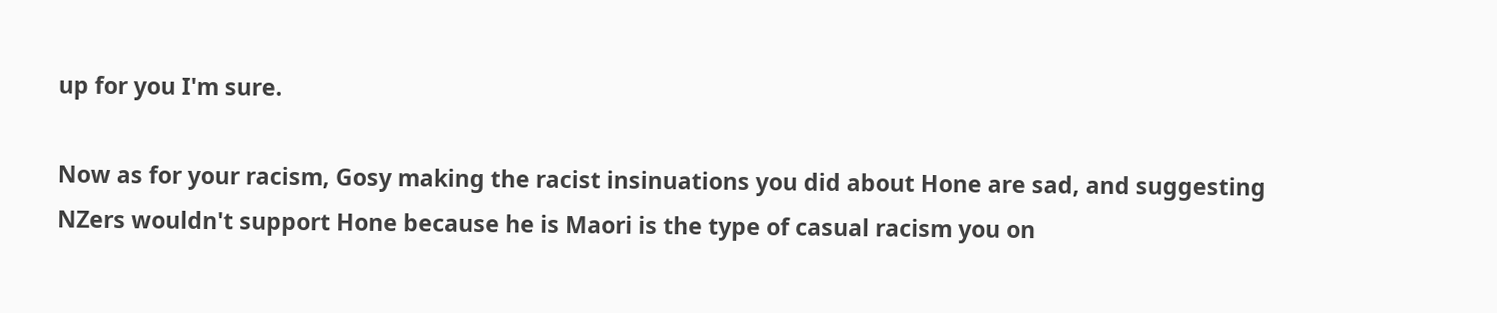up for you I'm sure.

Now as for your racism, Gosy making the racist insinuations you did about Hone are sad, and suggesting NZers wouldn't support Hone because he is Maori is the type of casual racism you on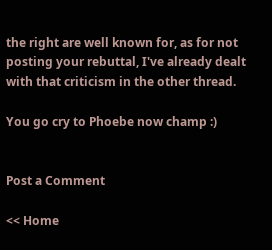the right are well known for, as for not posting your rebuttal, I've already dealt with that criticism in the other thread.

You go cry to Phoebe now champ :)


Post a Comment

<< Home